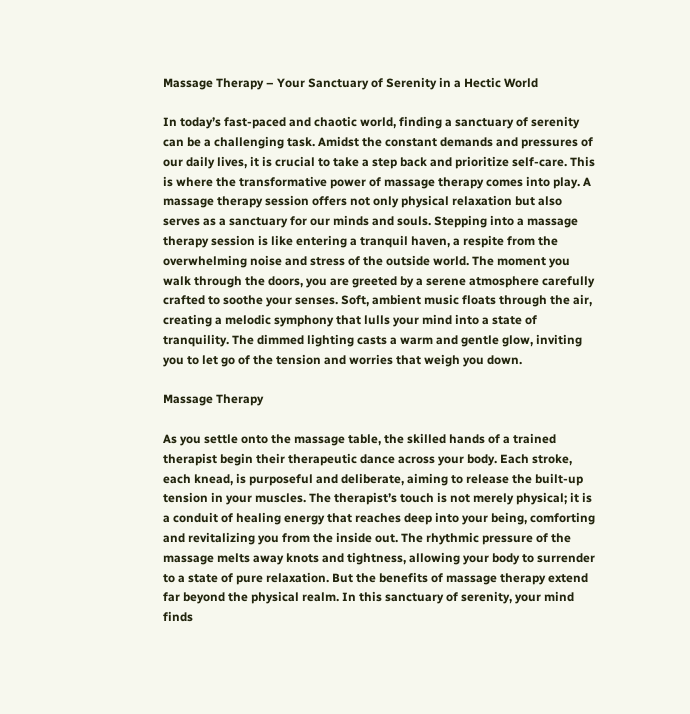Massage Therapy – Your Sanctuary of Serenity in a Hectic World

In today’s fast-paced and chaotic world, finding a sanctuary of serenity can be a challenging task. Amidst the constant demands and pressures of our daily lives, it is crucial to take a step back and prioritize self-care. This is where the transformative power of massage therapy comes into play. A massage therapy session offers not only physical relaxation but also serves as a sanctuary for our minds and souls. Stepping into a massage therapy session is like entering a tranquil haven, a respite from the overwhelming noise and stress of the outside world. The moment you walk through the doors, you are greeted by a serene atmosphere carefully crafted to soothe your senses. Soft, ambient music floats through the air, creating a melodic symphony that lulls your mind into a state of tranquility. The dimmed lighting casts a warm and gentle glow, inviting you to let go of the tension and worries that weigh you down.

Massage Therapy

As you settle onto the massage table, the skilled hands of a trained therapist begin their therapeutic dance across your body. Each stroke, each knead, is purposeful and deliberate, aiming to release the built-up tension in your muscles. The therapist’s touch is not merely physical; it is a conduit of healing energy that reaches deep into your being, comforting and revitalizing you from the inside out. The rhythmic pressure of the massage melts away knots and tightness, allowing your body to surrender to a state of pure relaxation. But the benefits of massage therapy extend far beyond the physical realm. In this sanctuary of serenity, your mind finds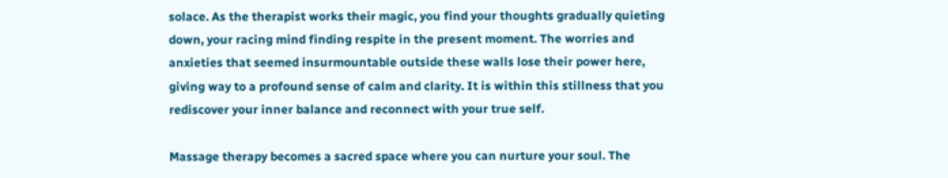solace. As the therapist works their magic, you find your thoughts gradually quieting down, your racing mind finding respite in the present moment. The worries and anxieties that seemed insurmountable outside these walls lose their power here, giving way to a profound sense of calm and clarity. It is within this stillness that you rediscover your inner balance and reconnect with your true self.

Massage therapy becomes a sacred space where you can nurture your soul. The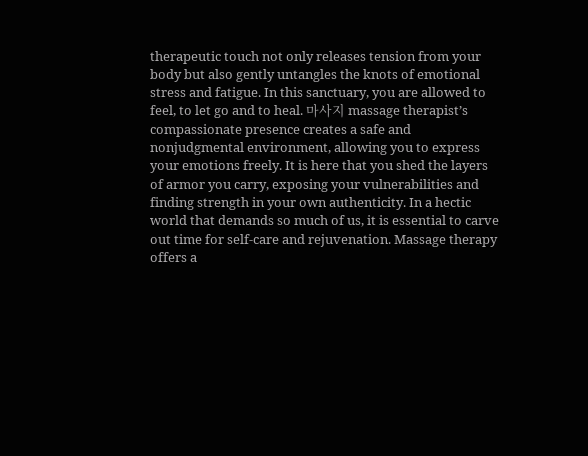therapeutic touch not only releases tension from your body but also gently untangles the knots of emotional stress and fatigue. In this sanctuary, you are allowed to feel, to let go and to heal. 마사지 massage therapist’s compassionate presence creates a safe and nonjudgmental environment, allowing you to express your emotions freely. It is here that you shed the layers of armor you carry, exposing your vulnerabilities and finding strength in your own authenticity. In a hectic world that demands so much of us, it is essential to carve out time for self-care and rejuvenation. Massage therapy offers a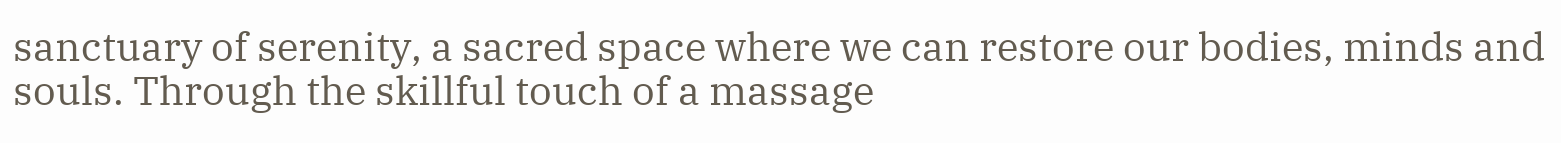sanctuary of serenity, a sacred space where we can restore our bodies, minds and souls. Through the skillful touch of a massage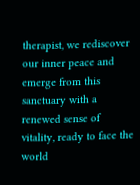therapist, we rediscover our inner peace and emerge from this sanctuary with a renewed sense of vitality, ready to face the world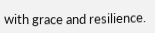with grace and resilience.